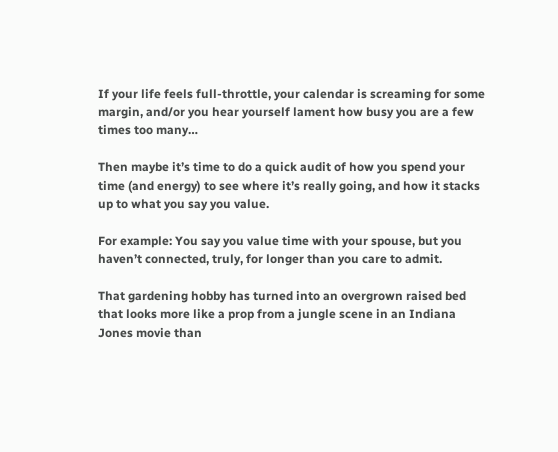If your life feels full-throttle, your calendar is screaming for some margin, and/or you hear yourself lament how busy you are a few times too many…

Then maybe it’s time to do a quick audit of how you spend your time (and energy) to see where it’s really going, and how it stacks up to what you say you value.

For example: You say you value time with your spouse, but you haven’t connected, truly, for longer than you care to admit.

That gardening hobby has turned into an overgrown raised bed that looks more like a prop from a jungle scene in an Indiana Jones movie than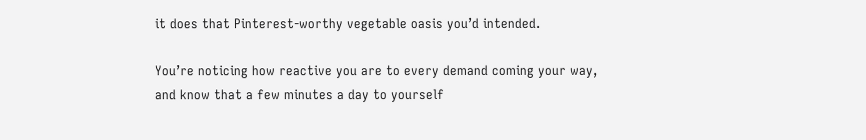it does that Pinterest-worthy vegetable oasis you’d intended.

You’re noticing how reactive you are to every demand coming your way, and know that a few minutes a day to yourself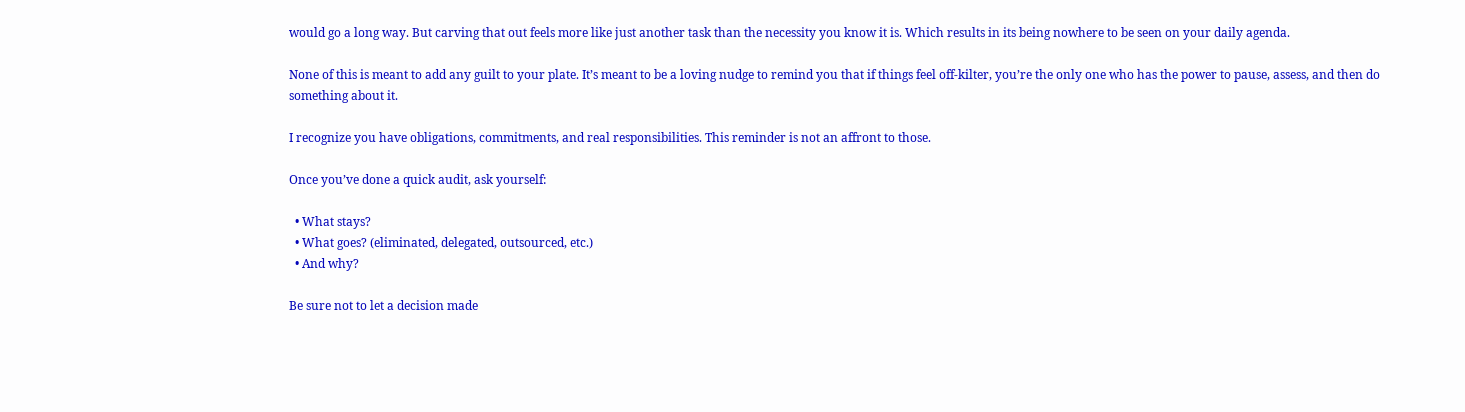would go a long way. But carving that out feels more like just another task than the necessity you know it is. Which results in its being nowhere to be seen on your daily agenda.

None of this is meant to add any guilt to your plate. It’s meant to be a loving nudge to remind you that if things feel off-kilter, you’re the only one who has the power to pause, assess, and then do something about it.

I recognize you have obligations, commitments, and real responsibilities. This reminder is not an affront to those.

Once you’ve done a quick audit, ask yourself:

  • What stays?
  • What goes? (eliminated, delegated, outsourced, etc.)
  • And why?

Be sure not to let a decision made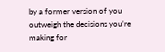by a former version of you outweigh the decisions you’re making for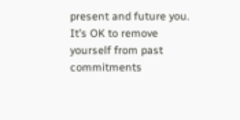present and future you. It’s OK to remove yourself from past commitments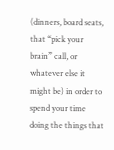(dinners, board seats, that “pick your brain” call, or whatever else it might be) in order to spend your time doing the things that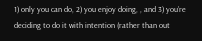1) only you can do, 2) you enjoy doing, , and 3) you’re deciding to do it with intention (rather than out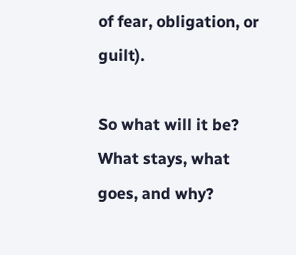of fear, obligation, or guilt).

So what will it be? What stays, what goes, and why?